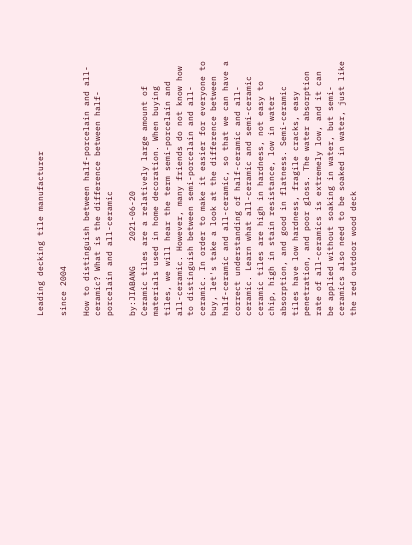Leading decking tile manufacturer

since 2004

How to distinguish between half-porcelain and all-ceramic? What is the difference between half-porcelain and all-ceramic

by:JIABANG     2021-06-20
Ceramic tiles are a relatively large amount of materials used in home decoration. When buying tiles, we will hear the term semi-porcelain and all-ceramic. However, many friends do not know how to distinguish between semi-porcelain and all-ceramic. In order to make it easier for everyone to buy, let's take a look at the difference between half-ceramic and all-ceramic, so that we can have a correct understanding of half-ceramic and all-ceramic. Learn what all-ceramic and semi-ceramic ceramic tiles are high in hardness, not easy to chip, high in stain resistance, low in water absorption, and good in flatness. Semi-ceramic tiles have low hardness, fragile cracks, easy penetration, and poor gloss. The water absorption rate of all-ceramics is extremely low, and it can be applied without soaking in water, but semi-ceramics also need to be soaked in water, just like the red outdoor wood deck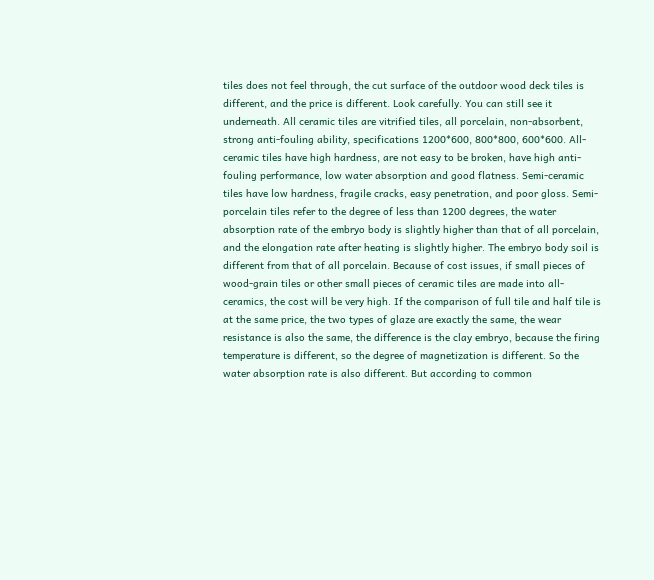tiles does not feel through, the cut surface of the outdoor wood deck tiles is different, and the price is different. Look carefully. You can still see it underneath. All ceramic tiles are vitrified tiles, all porcelain, non-absorbent, strong anti-fouling ability, specifications 1200*600, 800*800, 600*600. All-ceramic tiles have high hardness, are not easy to be broken, have high anti-fouling performance, low water absorption and good flatness. Semi-ceramic tiles have low hardness, fragile cracks, easy penetration, and poor gloss. Semi-porcelain tiles refer to the degree of less than 1200 degrees, the water absorption rate of the embryo body is slightly higher than that of all porcelain, and the elongation rate after heating is slightly higher. The embryo body soil is different from that of all porcelain. Because of cost issues, if small pieces of wood-grain tiles or other small pieces of ceramic tiles are made into all-ceramics, the cost will be very high. If the comparison of full tile and half tile is at the same price, the two types of glaze are exactly the same, the wear resistance is also the same, the difference is the clay embryo, because the firing temperature is different, so the degree of magnetization is different. So the water absorption rate is also different. But according to common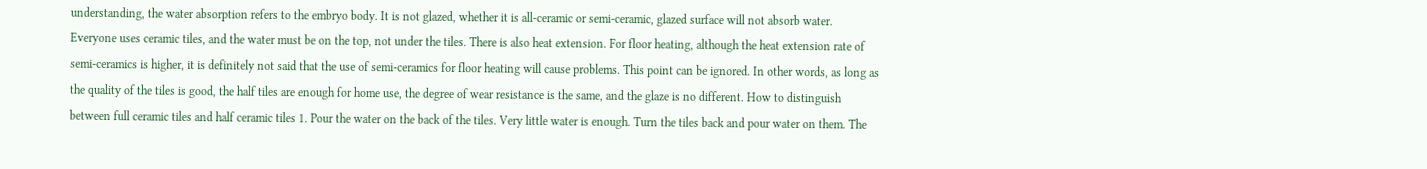understanding, the water absorption refers to the embryo body. It is not glazed, whether it is all-ceramic or semi-ceramic, glazed surface will not absorb water. Everyone uses ceramic tiles, and the water must be on the top, not under the tiles. There is also heat extension. For floor heating, although the heat extension rate of semi-ceramics is higher, it is definitely not said that the use of semi-ceramics for floor heating will cause problems. This point can be ignored. In other words, as long as the quality of the tiles is good, the half tiles are enough for home use, the degree of wear resistance is the same, and the glaze is no different. How to distinguish between full ceramic tiles and half ceramic tiles 1. Pour the water on the back of the tiles. Very little water is enough. Turn the tiles back and pour water on them. The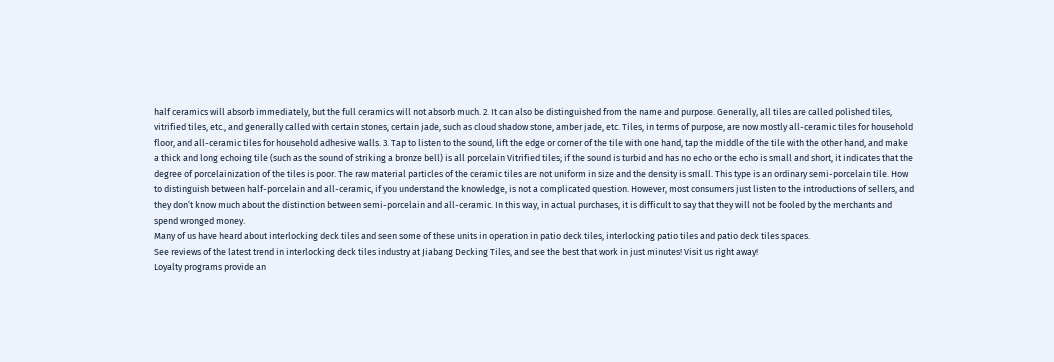half ceramics will absorb immediately, but the full ceramics will not absorb much. 2. It can also be distinguished from the name and purpose. Generally, all tiles are called polished tiles, vitrified tiles, etc., and generally called with certain stones, certain jade, such as cloud shadow stone, amber jade, etc. Tiles, in terms of purpose, are now mostly all-ceramic tiles for household floor, and all-ceramic tiles for household adhesive walls. 3. Tap to listen to the sound, lift the edge or corner of the tile with one hand, tap the middle of the tile with the other hand, and make a thick and long echoing tile (such as the sound of striking a bronze bell) is all porcelain Vitrified tiles; if the sound is turbid and has no echo or the echo is small and short, it indicates that the degree of porcelainization of the tiles is poor. The raw material particles of the ceramic tiles are not uniform in size and the density is small. This type is an ordinary semi-porcelain tile. How to distinguish between half-porcelain and all-ceramic, if you understand the knowledge, is not a complicated question. However, most consumers just listen to the introductions of sellers, and they don’t know much about the distinction between semi-porcelain and all-ceramic. In this way, in actual purchases, it is difficult to say that they will not be fooled by the merchants and spend wronged money.
Many of us have heard about interlocking deck tiles and seen some of these units in operation in patio deck tiles, interlocking patio tiles and patio deck tiles spaces.
See reviews of the latest trend in interlocking deck tiles industry at Jiabang Decking Tiles, and see the best that work in just minutes! Visit us right away!
Loyalty programs provide an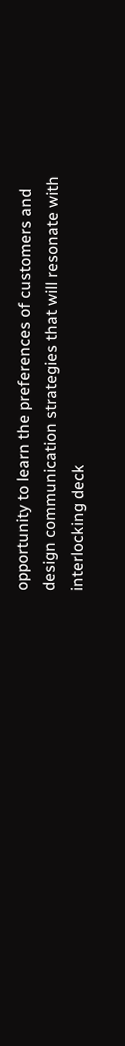opportunity to learn the preferences of customers and design communication strategies that will resonate with interlocking deck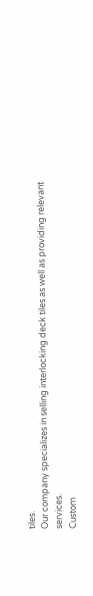tiles.
Our company specializes in selling interlocking deck tiles as well as providing relevant services.
Custom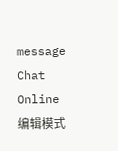message
Chat Online 编辑模式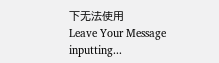下无法使用
Leave Your Message inputting...